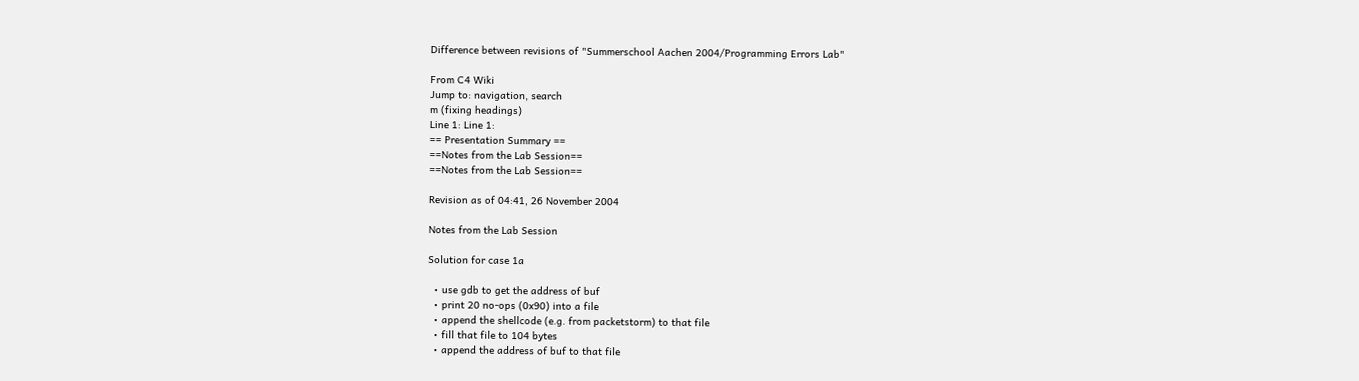Difference between revisions of "Summerschool Aachen 2004/Programming Errors Lab"

From C4 Wiki
Jump to: navigation, search
m (fixing headings)
Line 1: Line 1:
== Presentation Summary ==
==Notes from the Lab Session==
==Notes from the Lab Session==

Revision as of 04:41, 26 November 2004

Notes from the Lab Session

Solution for case 1a

  • use gdb to get the address of buf
  • print 20 no-ops (0x90) into a file
  • append the shellcode (e.g. from packetstorm) to that file
  • fill that file to 104 bytes
  • append the address of buf to that file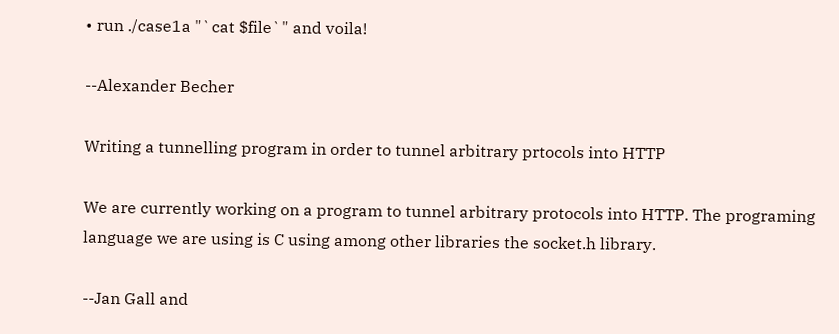• run ./case1a "`cat $file`" and voila!

--Alexander Becher

Writing a tunnelling program in order to tunnel arbitrary prtocols into HTTP

We are currently working on a program to tunnel arbitrary protocols into HTTP. The programing language we are using is C using among other libraries the socket.h library.

--Jan Gall and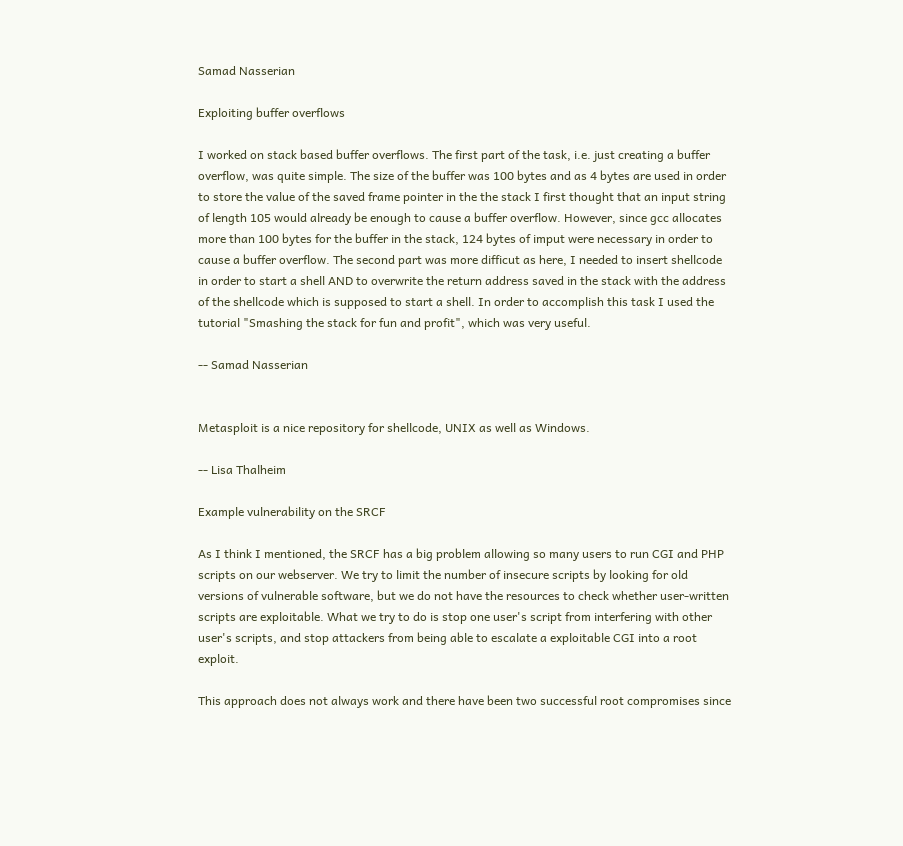Samad Nasserian

Exploiting buffer overflows

I worked on stack based buffer overflows. The first part of the task, i.e. just creating a buffer overflow, was quite simple. The size of the buffer was 100 bytes and as 4 bytes are used in order to store the value of the saved frame pointer in the the stack I first thought that an input string of length 105 would already be enough to cause a buffer overflow. However, since gcc allocates more than 100 bytes for the buffer in the stack, 124 bytes of imput were necessary in order to cause a buffer overflow. The second part was more difficut as here, I needed to insert shellcode in order to start a shell AND to overwrite the return address saved in the stack with the address of the shellcode which is supposed to start a shell. In order to accomplish this task I used the tutorial "Smashing the stack for fun and profit", which was very useful.

-- Samad Nasserian


Metasploit is a nice repository for shellcode, UNIX as well as Windows.

-- Lisa Thalheim

Example vulnerability on the SRCF

As I think I mentioned, the SRCF has a big problem allowing so many users to run CGI and PHP scripts on our webserver. We try to limit the number of insecure scripts by looking for old versions of vulnerable software, but we do not have the resources to check whether user-written scripts are exploitable. What we try to do is stop one user's script from interfering with other user's scripts, and stop attackers from being able to escalate a exploitable CGI into a root exploit.

This approach does not always work and there have been two successful root compromises since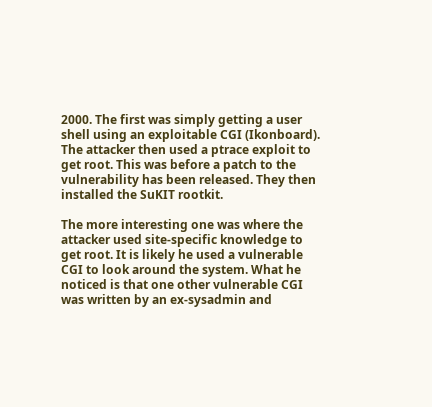2000. The first was simply getting a user shell using an exploitable CGI (Ikonboard). The attacker then used a ptrace exploit to get root. This was before a patch to the vulnerability has been released. They then installed the SuKIT rootkit.

The more interesting one was where the attacker used site-specific knowledge to get root. It is likely he used a vulnerable CGI to look around the system. What he noticed is that one other vulnerable CGI was written by an ex-sysadmin and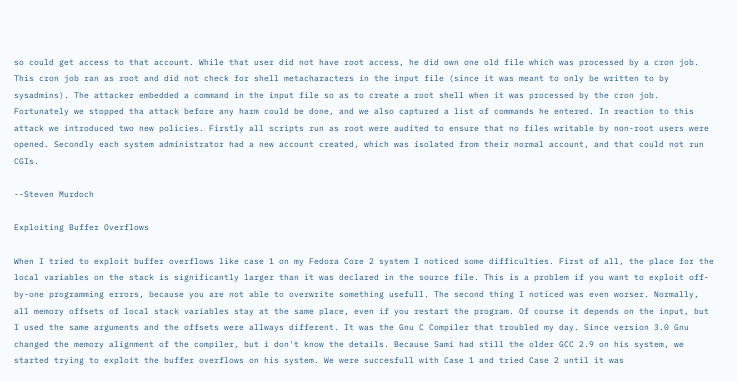so could get access to that account. While that user did not have root access, he did own one old file which was processed by a cron job. This cron job ran as root and did not check for shell metacharacters in the input file (since it was meant to only be written to by sysadmins). The attacker embedded a command in the input file so as to create a root shell when it was processed by the cron job. Fortunately we stopped tha attack before any harm could be done, and we also captured a list of commands he entered. In reaction to this attack we introduced two new policies. Firstly all scripts run as root were audited to ensure that no files writable by non-root users were opened. Secondly each system administrator had a new account created, which was isolated from their normal account, and that could not run CGIs.

--Steven Murdoch

Exploiting Buffer Overflows

When I tried to exploit buffer overflows like case 1 on my Fedora Core 2 system I noticed some difficulties. First of all, the place for the local variables on the stack is significantly larger than it was declared in the source file. This is a problem if you want to exploit off-by-one programming errors, because you are not able to overwrite something usefull. The second thing I noticed was even worser. Normally, all memory offsets of local stack variables stay at the same place, even if you restart the program. Of course it depends on the input, but I used the same arguments and the offsets were allways different. It was the Gnu C Compiler that troubled my day. Since version 3.0 Gnu changed the memory alignment of the compiler, but i don't know the details. Because Sami had still the older GCC 2.9 on his system, we started trying to exploit the buffer overflows on his system. We were succesfull with Case 1 and tried Case 2 until it was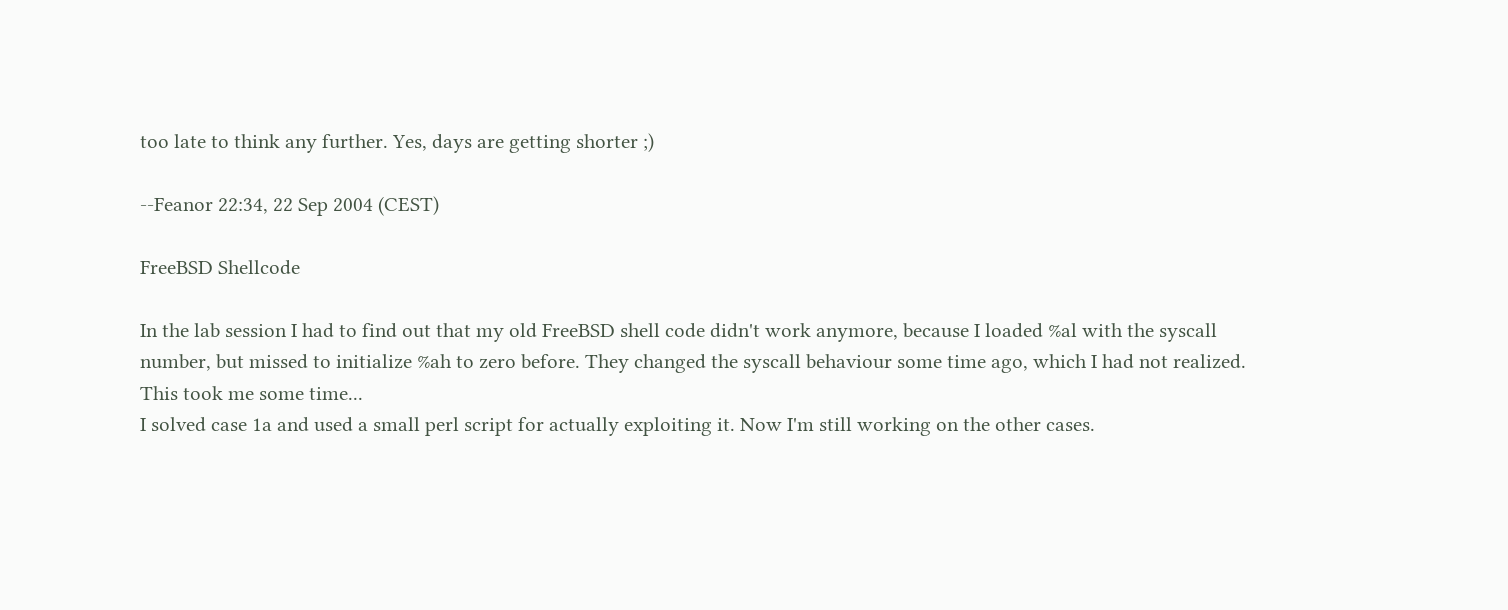too late to think any further. Yes, days are getting shorter ;)

--Feanor 22:34, 22 Sep 2004 (CEST)

FreeBSD Shellcode

In the lab session I had to find out that my old FreeBSD shell code didn't work anymore, because I loaded %al with the syscall number, but missed to initialize %ah to zero before. They changed the syscall behaviour some time ago, which I had not realized. This took me some time...
I solved case 1a and used a small perl script for actually exploiting it. Now I'm still working on the other cases.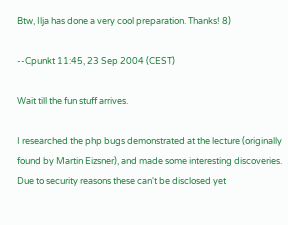Btw, Ilja has done a very cool preparation. Thanks! 8)

--Cpunkt 11:45, 23 Sep 2004 (CEST)

Wait till the fun stuff arrives.

I researched the php bugs demonstrated at the lecture (originally found by Martin Eizsner), and made some interesting discoveries. Due to security reasons these can't be disclosed yet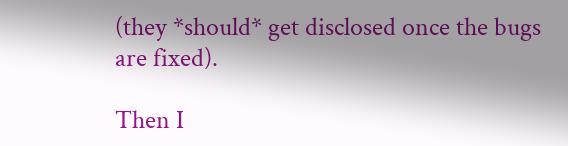(they *should* get disclosed once the bugs are fixed).

Then I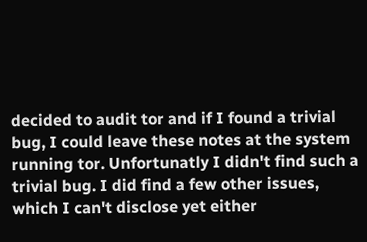decided to audit tor and if I found a trivial bug, I could leave these notes at the system running tor. Unfortunatly I didn't find such a trivial bug. I did find a few other issues, which I can't disclose yet either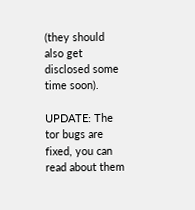(they should also get disclosed some time soon).

UPDATE: The tor bugs are fixed, you can read about them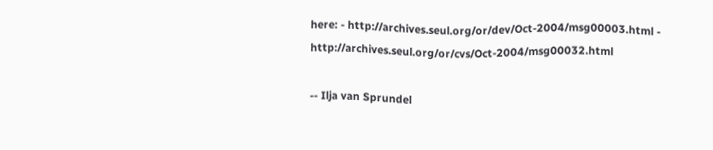here: - http://archives.seul.org/or/dev/Oct-2004/msg00003.html - http://archives.seul.org/or/cvs/Oct-2004/msg00032.html

-- Ilja van Sprundel